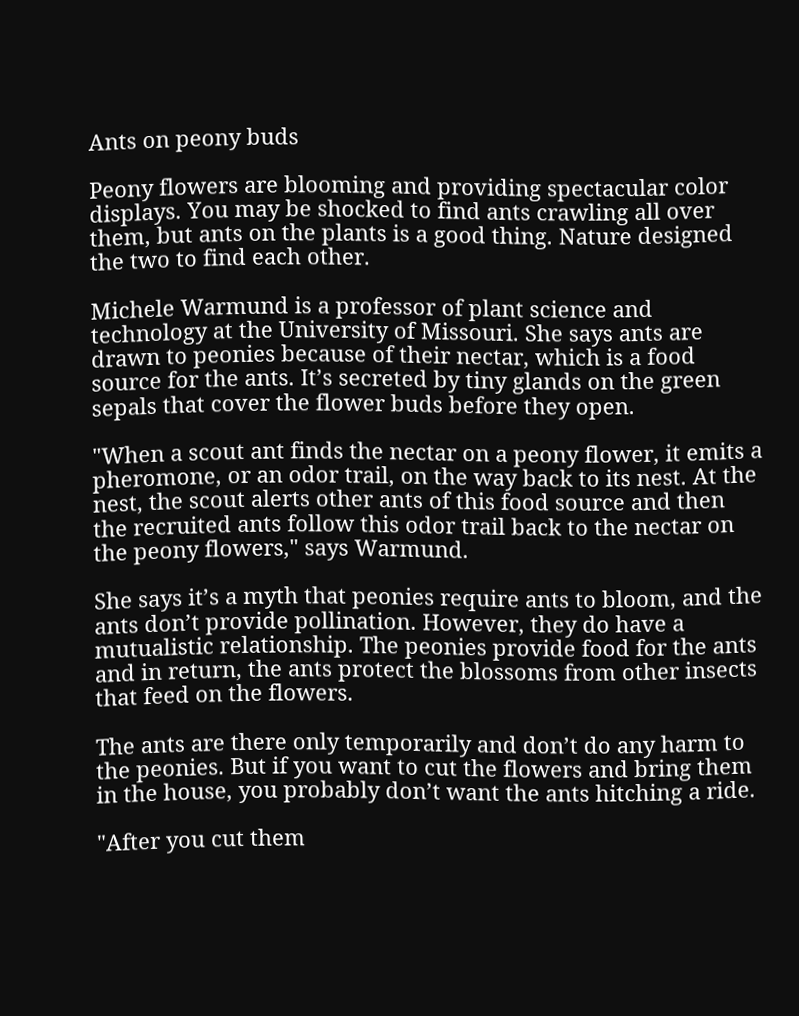Ants on peony buds

Peony flowers are blooming and providing spectacular color displays. You may be shocked to find ants crawling all over them, but ants on the plants is a good thing. Nature designed the two to find each other.

Michele Warmund is a professor of plant science and technology at the University of Missouri. She says ants are drawn to peonies because of their nectar, which is a food source for the ants. It’s secreted by tiny glands on the green sepals that cover the flower buds before they open.

"When a scout ant finds the nectar on a peony flower, it emits a pheromone, or an odor trail, on the way back to its nest. At the nest, the scout alerts other ants of this food source and then the recruited ants follow this odor trail back to the nectar on the peony flowers," says Warmund.

She says it’s a myth that peonies require ants to bloom, and the ants don’t provide pollination. However, they do have a mutualistic relationship. The peonies provide food for the ants and in return, the ants protect the blossoms from other insects that feed on the flowers.

The ants are there only temporarily and don’t do any harm to the peonies. But if you want to cut the flowers and bring them in the house, you probably don’t want the ants hitching a ride.

"After you cut them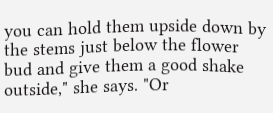you can hold them upside down by the stems just below the flower bud and give them a good shake outside," she says. "Or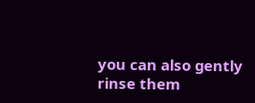you can also gently rinse them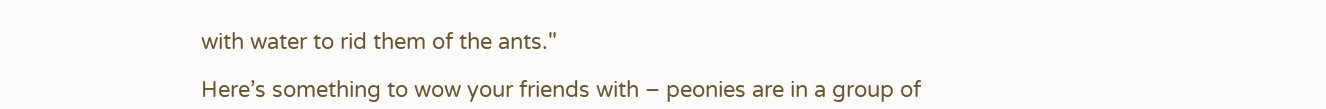with water to rid them of the ants."

Here’s something to wow your friends with – peonies are in a group of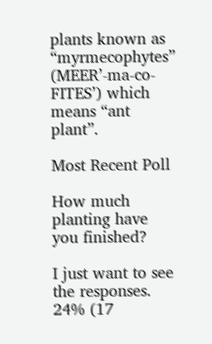plants known as “myrmecophytes” (MEER’-ma-co-FITES’) which means “ant plant”.

Most Recent Poll

How much planting have you finished?

I just want to see the responses.
24% (17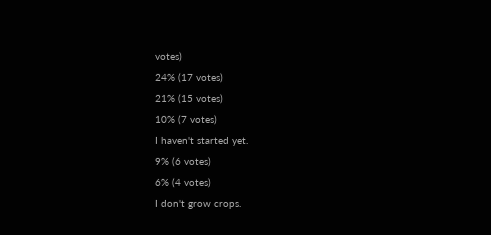votes)
24% (17 votes)
21% (15 votes)
10% (7 votes)
I haven't started yet.
9% (6 votes)
6% (4 votes)
I don't grow crops.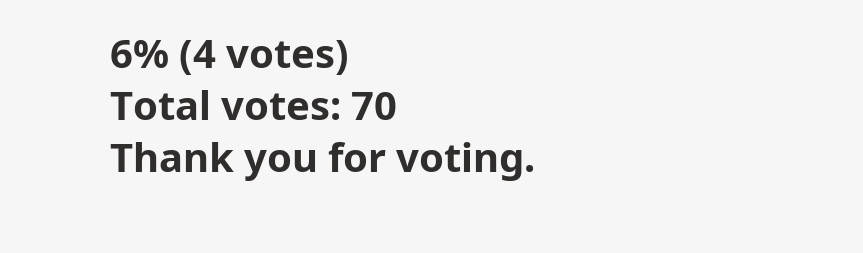6% (4 votes)
Total votes: 70
Thank you for voting.